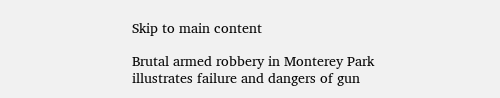Skip to main content

Brutal armed robbery in Monterey Park illustrates failure and dangers of gun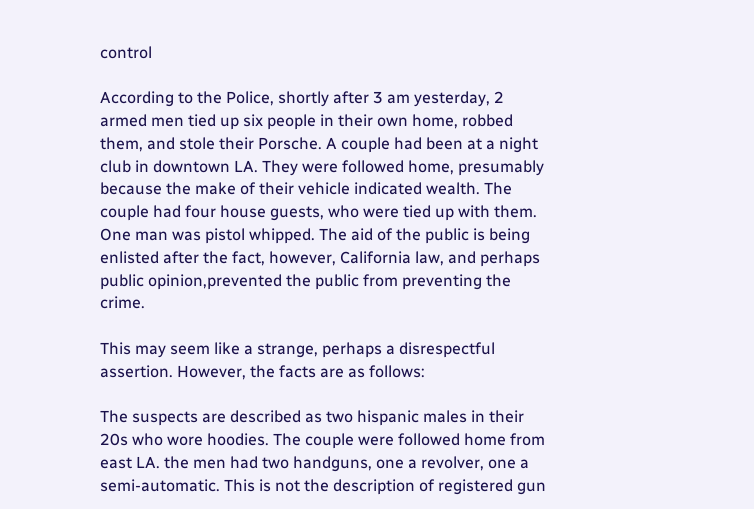control

According to the Police, shortly after 3 am yesterday, 2 armed men tied up six people in their own home, robbed them, and stole their Porsche. A couple had been at a night club in downtown LA. They were followed home, presumably because the make of their vehicle indicated wealth. The couple had four house guests, who were tied up with them. One man was pistol whipped. The aid of the public is being enlisted after the fact, however, California law, and perhaps public opinion,prevented the public from preventing the crime.

This may seem like a strange, perhaps a disrespectful assertion. However, the facts are as follows:

The suspects are described as two hispanic males in their 20s who wore hoodies. The couple were followed home from east LA. the men had two handguns, one a revolver, one a semi-automatic. This is not the description of registered gun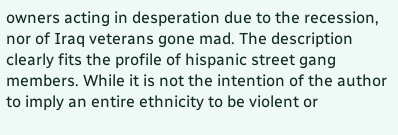owners acting in desperation due to the recession, nor of Iraq veterans gone mad. The description clearly fits the profile of hispanic street gang members. While it is not the intention of the author to imply an entire ethnicity to be violent or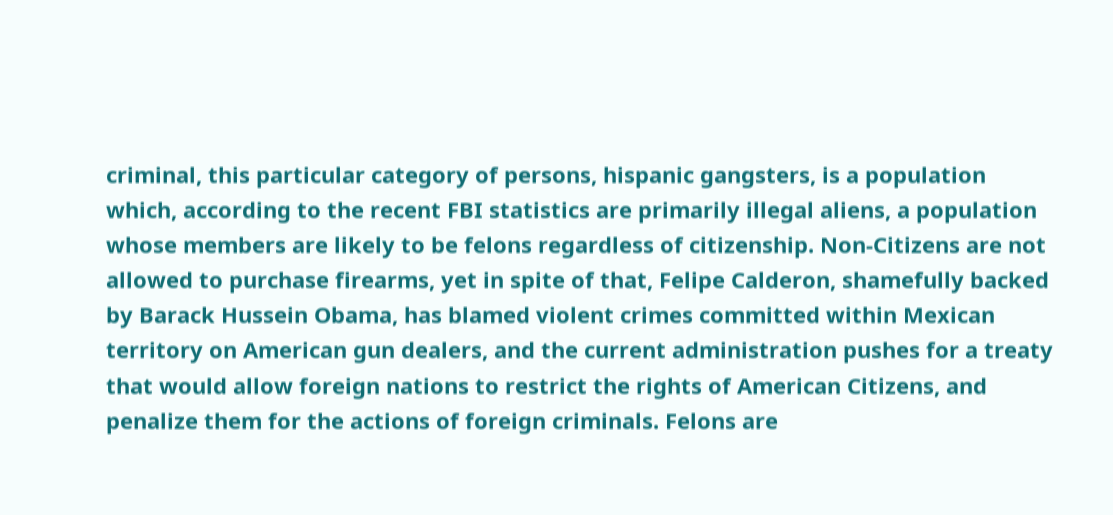criminal, this particular category of persons, hispanic gangsters, is a population which, according to the recent FBI statistics are primarily illegal aliens, a population whose members are likely to be felons regardless of citizenship. Non-Citizens are not allowed to purchase firearms, yet in spite of that, Felipe Calderon, shamefully backed by Barack Hussein Obama, has blamed violent crimes committed within Mexican territory on American gun dealers, and the current administration pushes for a treaty that would allow foreign nations to restrict the rights of American Citizens, and penalize them for the actions of foreign criminals. Felons are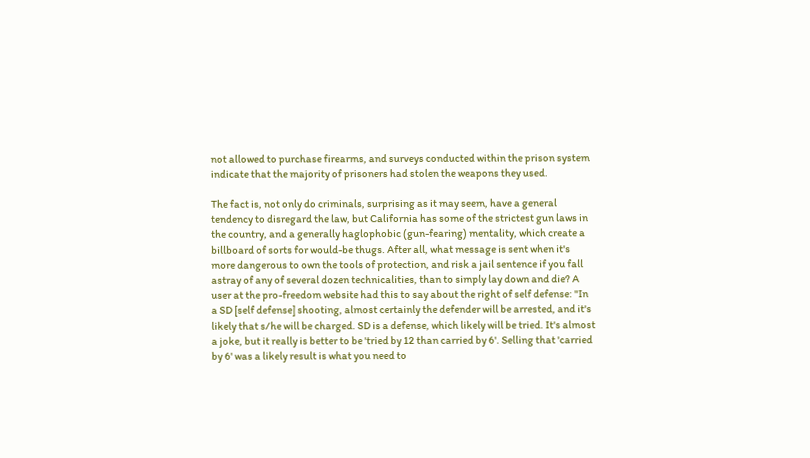not allowed to purchase firearms, and surveys conducted within the prison system indicate that the majority of prisoners had stolen the weapons they used.

The fact is, not only do criminals, surprising as it may seem, have a general tendency to disregard the law, but California has some of the strictest gun laws in the country, and a generally haglophobic (gun-fearing) mentality, which create a billboard of sorts for would-be thugs. After all, what message is sent when it's more dangerous to own the tools of protection, and risk a jail sentence if you fall astray of any of several dozen technicalities, than to simply lay down and die? A user at the pro-freedom website had this to say about the right of self defense: "In a SD [self defense] shooting, almost certainly the defender will be arrested, and it's likely that s/he will be charged. SD is a defense, which likely will be tried. It's almost a joke, but it really is better to be 'tried by 12 than carried by 6'. Selling that 'carried by 6' was a likely result is what you need to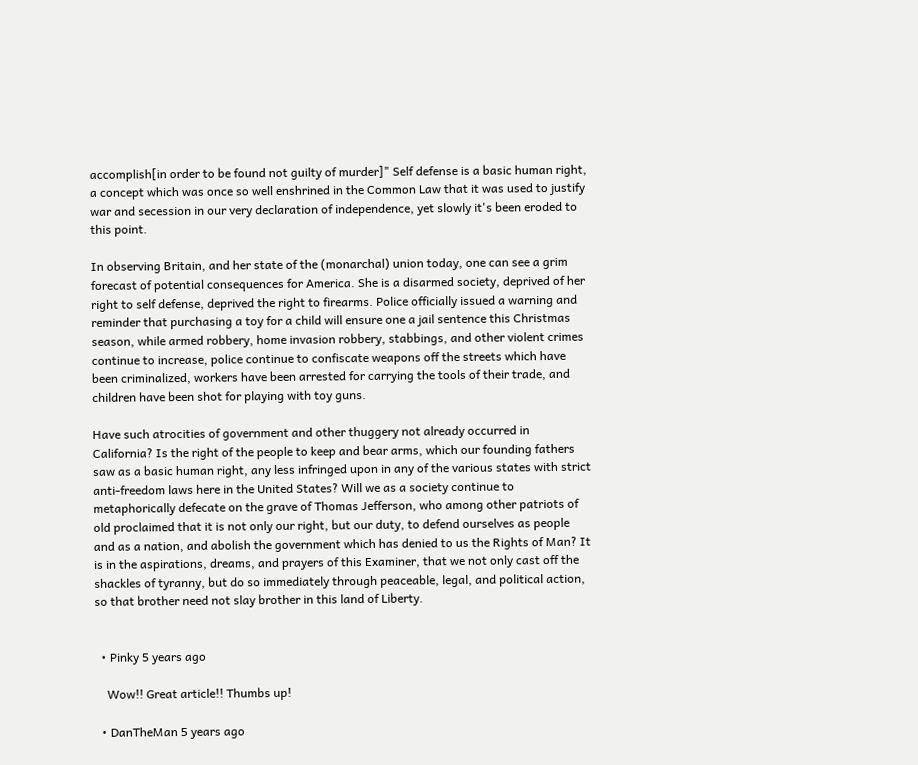accomplish[in order to be found not guilty of murder]" Self defense is a basic human right, a concept which was once so well enshrined in the Common Law that it was used to justify war and secession in our very declaration of independence, yet slowly it's been eroded to this point.

In observing Britain, and her state of the (monarchal) union today, one can see a grim forecast of potential consequences for America. She is a disarmed society, deprived of her right to self defense, deprived the right to firearms. Police officially issued a warning and reminder that purchasing a toy for a child will ensure one a jail sentence this Christmas season, while armed robbery, home invasion robbery, stabbings, and other violent crimes continue to increase, police continue to confiscate weapons off the streets which have been criminalized, workers have been arrested for carrying the tools of their trade, and children have been shot for playing with toy guns.

Have such atrocities of government and other thuggery not already occurred in California? Is the right of the people to keep and bear arms, which our founding fathers saw as a basic human right, any less infringed upon in any of the various states with strict anti-freedom laws here in the United States? Will we as a society continue to metaphorically defecate on the grave of Thomas Jefferson, who among other patriots of old proclaimed that it is not only our right, but our duty, to defend ourselves as people and as a nation, and abolish the government which has denied to us the Rights of Man? It is in the aspirations, dreams, and prayers of this Examiner, that we not only cast off the shackles of tyranny, but do so immediately through peaceable, legal, and political action, so that brother need not slay brother in this land of Liberty.


  • Pinky 5 years ago

    Wow!! Great article!! Thumbs up!

  • DanTheMan 5 years ago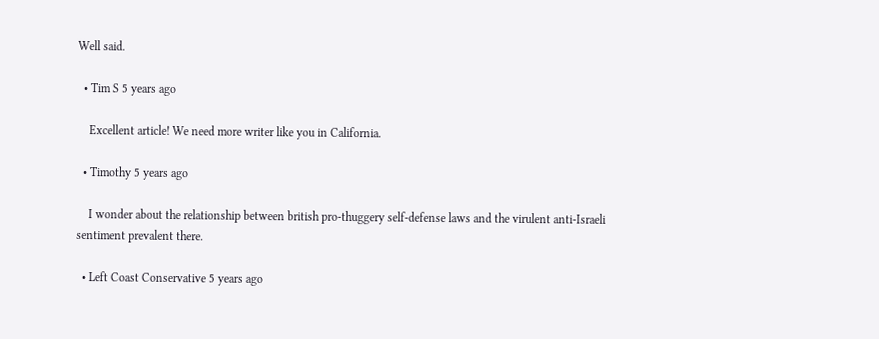Well said.

  • Tim S 5 years ago

    Excellent article! We need more writer like you in California.

  • Timothy 5 years ago

    I wonder about the relationship between british pro-thuggery self-defense laws and the virulent anti-Israeli sentiment prevalent there.

  • Left Coast Conservative 5 years ago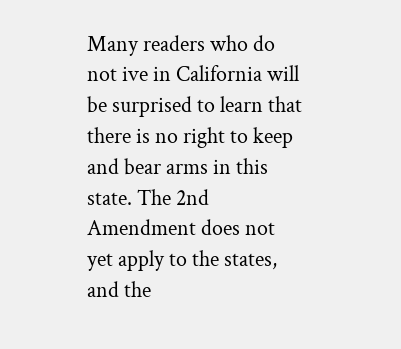Many readers who do not ive in California will be surprised to learn that there is no right to keep and bear arms in this state. The 2nd Amendment does not yet apply to the states, and the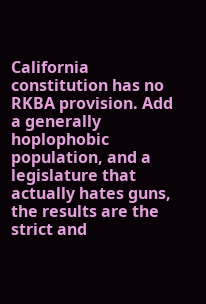California constitution has no RKBA provision. Add a generally hoplophobic population, and a legislature that actually hates guns, the results are the strict and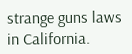strange guns laws in California.